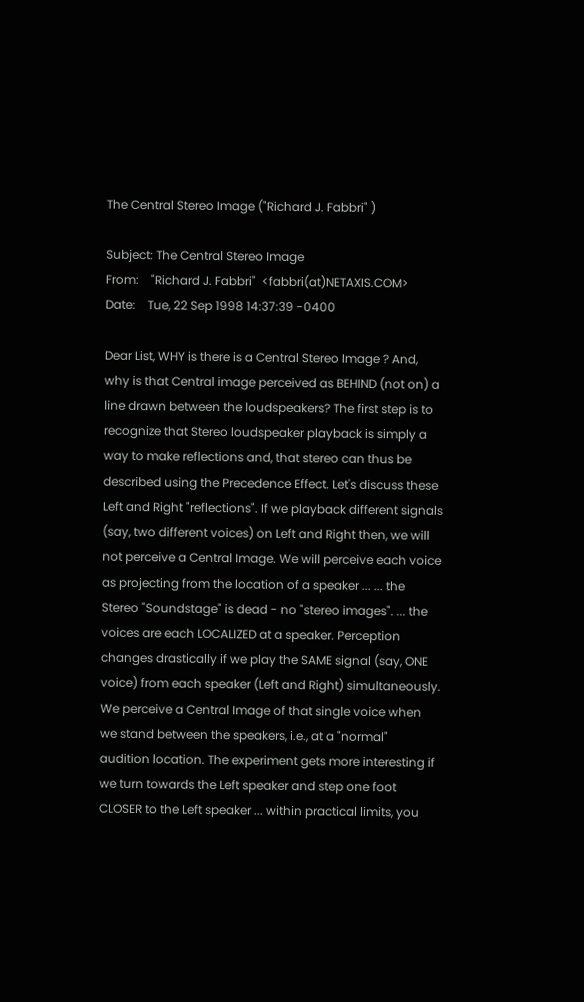The Central Stereo Image ("Richard J. Fabbri" )

Subject: The Central Stereo Image
From:    "Richard J. Fabbri"  <fabbri(at)NETAXIS.COM>
Date:    Tue, 22 Sep 1998 14:37:39 -0400

Dear List, WHY is there is a Central Stereo Image ? And, why is that Central image perceived as BEHIND (not on) a line drawn between the loudspeakers? The first step is to recognize that Stereo loudspeaker playback is simply a way to make reflections and, that stereo can thus be described using the Precedence Effect. Let's discuss these Left and Right "reflections". If we playback different signals (say, two different voices) on Left and Right then, we will not perceive a Central Image. We will perceive each voice as projecting from the location of a speaker ... ... the Stereo "Soundstage" is dead - no "stereo images". ... the voices are each LOCALIZED at a speaker. Perception changes drastically if we play the SAME signal (say, ONE voice) from each speaker (Left and Right) simultaneously. We perceive a Central Image of that single voice when we stand between the speakers, i.e., at a "normal" audition location. The experiment gets more interesting if we turn towards the Left speaker and step one foot CLOSER to the Left speaker ... within practical limits, you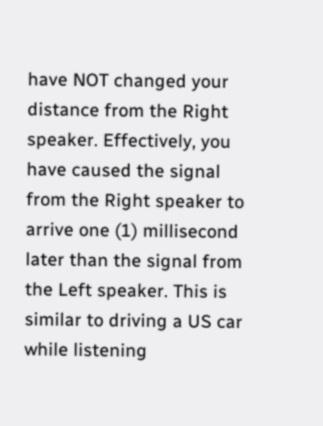have NOT changed your distance from the Right speaker. Effectively, you have caused the signal from the Right speaker to arrive one (1) millisecond later than the signal from the Left speaker. This is similar to driving a US car while listening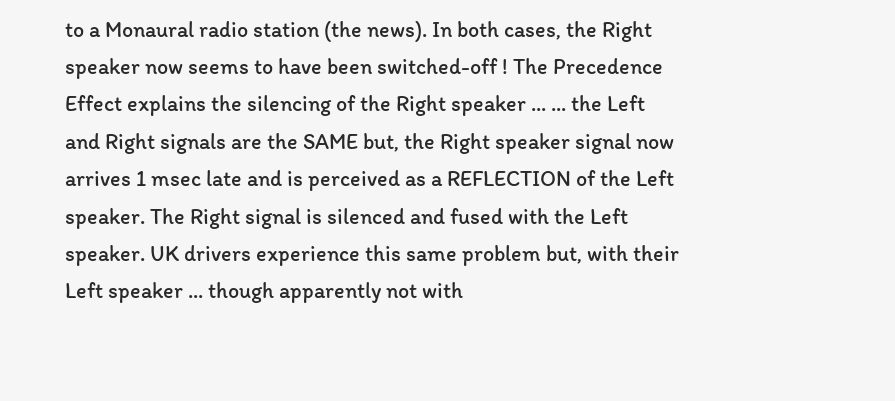to a Monaural radio station (the news). In both cases, the Right speaker now seems to have been switched-off ! The Precedence Effect explains the silencing of the Right speaker ... ... the Left and Right signals are the SAME but, the Right speaker signal now arrives 1 msec late and is perceived as a REFLECTION of the Left speaker. The Right signal is silenced and fused with the Left speaker. UK drivers experience this same problem but, with their Left speaker ... though apparently not with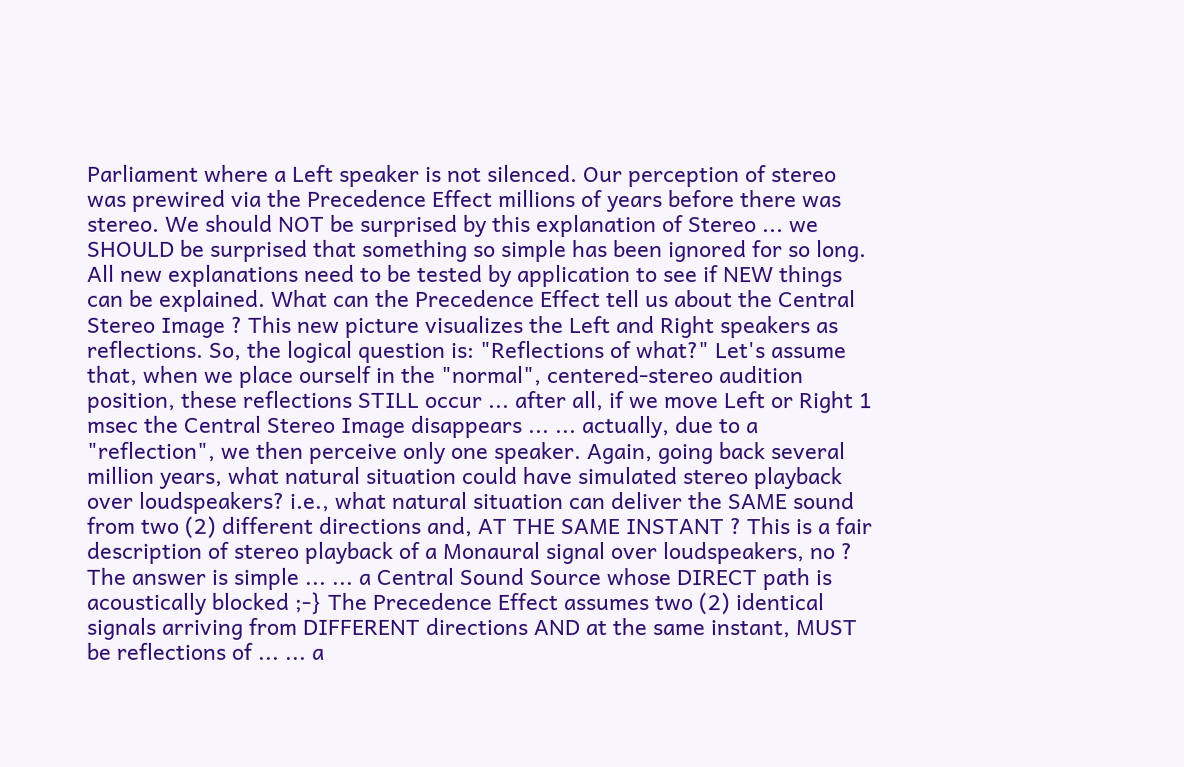Parliament where a Left speaker is not silenced. Our perception of stereo was prewired via the Precedence Effect millions of years before there was stereo. We should NOT be surprised by this explanation of Stereo ... we SHOULD be surprised that something so simple has been ignored for so long. All new explanations need to be tested by application to see if NEW things can be explained. What can the Precedence Effect tell us about the Central Stereo Image ? This new picture visualizes the Left and Right speakers as reflections. So, the logical question is: "Reflections of what?" Let's assume that, when we place ourself in the "normal", centered-stereo audition position, these reflections STILL occur ... after all, if we move Left or Right 1 msec the Central Stereo Image disappears ... ... actually, due to a "reflection", we then perceive only one speaker. Again, going back several million years, what natural situation could have simulated stereo playback over loudspeakers? i.e., what natural situation can deliver the SAME sound from two (2) different directions and, AT THE SAME INSTANT ? This is a fair description of stereo playback of a Monaural signal over loudspeakers, no ? The answer is simple ... ... a Central Sound Source whose DIRECT path is acoustically blocked ;-} The Precedence Effect assumes two (2) identical signals arriving from DIFFERENT directions AND at the same instant, MUST be reflections of ... ... a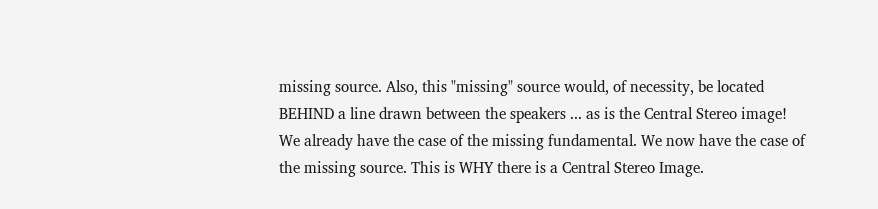missing source. Also, this "missing" source would, of necessity, be located BEHIND a line drawn between the speakers ... as is the Central Stereo image! We already have the case of the missing fundamental. We now have the case of the missing source. This is WHY there is a Central Stereo Image.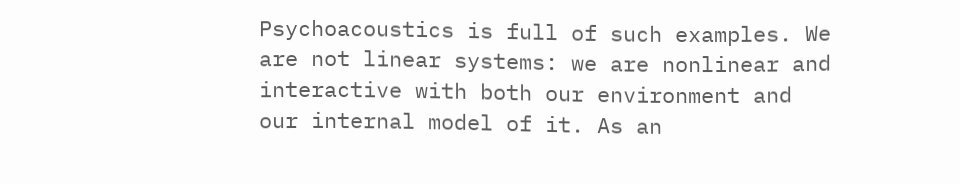Psychoacoustics is full of such examples. We are not linear systems: we are nonlinear and interactive with both our environment and our internal model of it. As an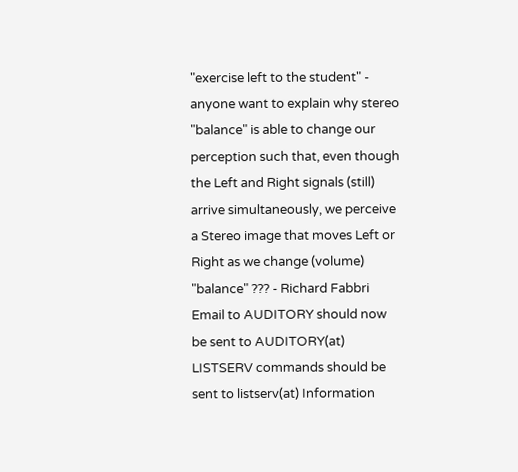"exercise left to the student" - anyone want to explain why stereo "balance" is able to change our perception such that, even though the Left and Right signals (still) arrive simultaneously, we perceive a Stereo image that moves Left or Right as we change (volume) "balance" ??? - Richard Fabbri Email to AUDITORY should now be sent to AUDITORY(at) LISTSERV commands should be sent to listserv(at) Information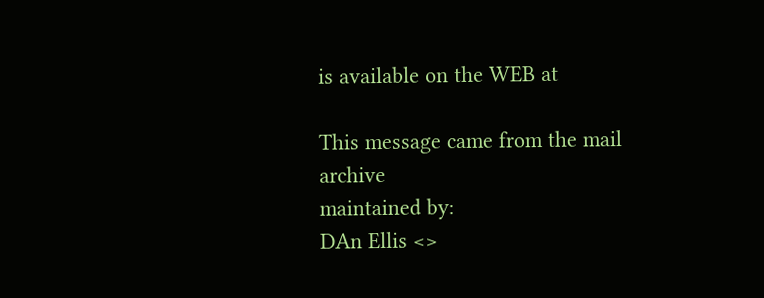is available on the WEB at

This message came from the mail archive
maintained by:
DAn Ellis <>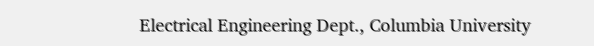Electrical Engineering Dept., Columbia University